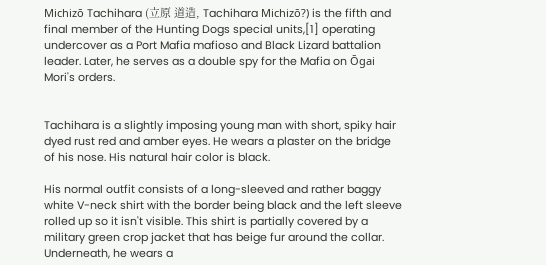Michizō Tachihara (立原 道造, Tachihara Michizō?) is the fifth and final member of the Hunting Dogs special units,[1] operating undercover as a Port Mafia mafioso and Black Lizard battalion leader. Later, he serves as a double spy for the Mafia on Ōgai Mori's orders.


Tachihara is a slightly imposing young man with short, spiky hair dyed rust red and amber eyes. He wears a plaster on the bridge of his nose. His natural hair color is black.

His normal outfit consists of a long-sleeved and rather baggy white V-neck shirt with the border being black and the left sleeve rolled up so it isn't visible. This shirt is partially covered by a military green crop jacket that has beige fur around the collar. Underneath, he wears a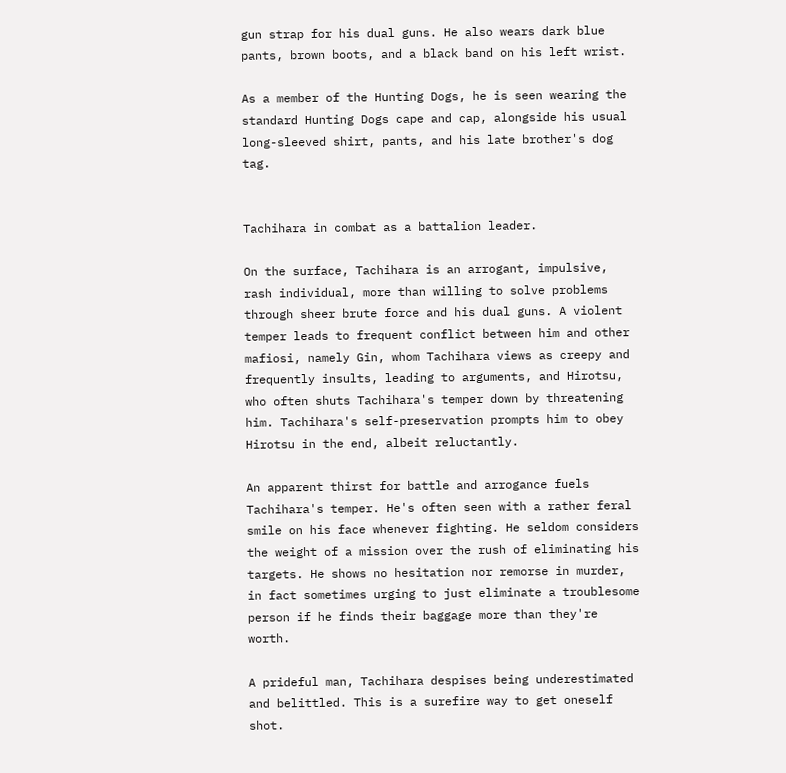gun strap for his dual guns. He also wears dark blue pants, brown boots, and a black band on his left wrist.

As a member of the Hunting Dogs, he is seen wearing the standard Hunting Dogs cape and cap, alongside his usual long-sleeved shirt, pants, and his late brother's dog tag.


Tachihara in combat as a battalion leader.

On the surface, Tachihara is an arrogant, impulsive, rash individual, more than willing to solve problems through sheer brute force and his dual guns. A violent temper leads to frequent conflict between him and other mafiosi, namely Gin, whom Tachihara views as creepy and frequently insults, leading to arguments, and Hirotsu, who often shuts Tachihara's temper down by threatening him. Tachihara's self-preservation prompts him to obey Hirotsu in the end, albeit reluctantly.

An apparent thirst for battle and arrogance fuels Tachihara's temper. He's often seen with a rather feral smile on his face whenever fighting. He seldom considers the weight of a mission over the rush of eliminating his targets. He shows no hesitation nor remorse in murder, in fact sometimes urging to just eliminate a troublesome person if he finds their baggage more than they're worth.

A prideful man, Tachihara despises being underestimated and belittled. This is a surefire way to get oneself shot.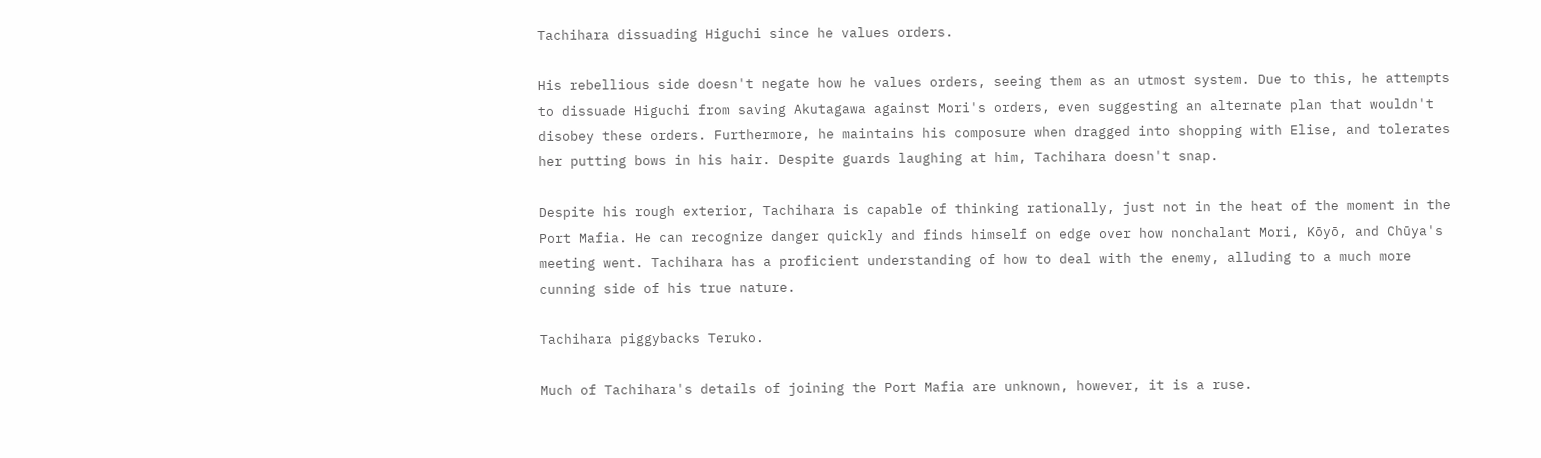Tachihara dissuading Higuchi since he values orders.

His rebellious side doesn't negate how he values orders, seeing them as an utmost system. Due to this, he attempts to dissuade Higuchi from saving Akutagawa against Mori's orders, even suggesting an alternate plan that wouldn't disobey these orders. Furthermore, he maintains his composure when dragged into shopping with Elise, and tolerates her putting bows in his hair. Despite guards laughing at him, Tachihara doesn't snap.

Despite his rough exterior, Tachihara is capable of thinking rationally, just not in the heat of the moment in the Port Mafia. He can recognize danger quickly and finds himself on edge over how nonchalant Mori, Kōyō, and Chūya's meeting went. Tachihara has a proficient understanding of how to deal with the enemy, alluding to a much more cunning side of his true nature.

Tachihara piggybacks Teruko.

Much of Tachihara's details of joining the Port Mafia are unknown, however, it is a ruse.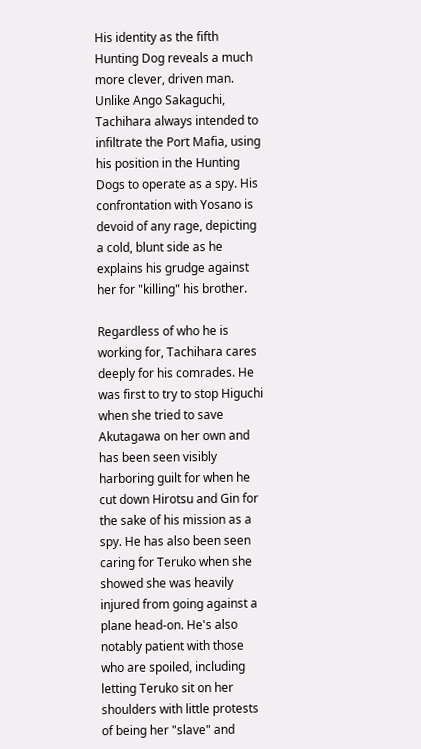His identity as the fifth Hunting Dog reveals a much more clever, driven man. Unlike Ango Sakaguchi, Tachihara always intended to infiltrate the Port Mafia, using his position in the Hunting Dogs to operate as a spy. His confrontation with Yosano is devoid of any rage, depicting a cold, blunt side as he explains his grudge against her for "killing" his brother.

Regardless of who he is working for, Tachihara cares deeply for his comrades. He was first to try to stop Higuchi when she tried to save Akutagawa on her own and has been seen visibly harboring guilt for when he cut down Hirotsu and Gin for the sake of his mission as a spy. He has also been seen caring for Teruko when she showed she was heavily injured from going against a plane head-on. He's also notably patient with those who are spoiled, including letting Teruko sit on her shoulders with little protests of being her "slave" and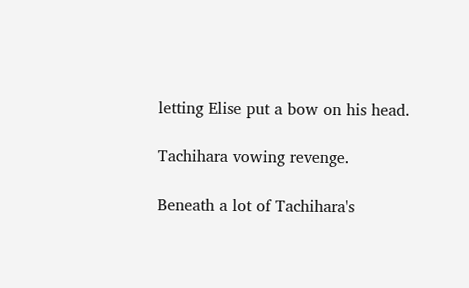letting Elise put a bow on his head.

Tachihara vowing revenge.

Beneath a lot of Tachihara's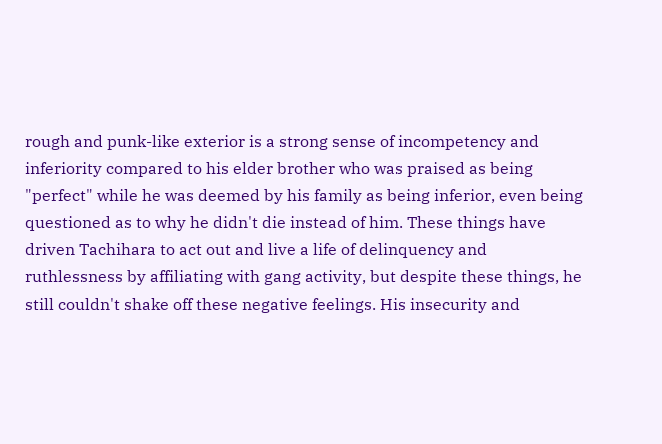rough and punk-like exterior is a strong sense of incompetency and inferiority compared to his elder brother who was praised as being "perfect" while he was deemed by his family as being inferior, even being questioned as to why he didn't die instead of him. These things have driven Tachihara to act out and live a life of delinquency and ruthlessness by affiliating with gang activity, but despite these things, he still couldn't shake off these negative feelings. His insecurity and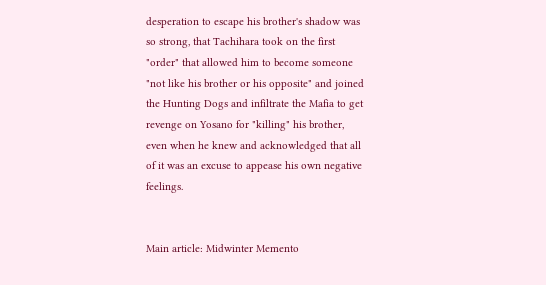desperation to escape his brother's shadow was so strong, that Tachihara took on the first "order" that allowed him to become someone "not like his brother or his opposite" and joined the Hunting Dogs and infiltrate the Mafia to get revenge on Yosano for "killing" his brother, even when he knew and acknowledged that all of it was an excuse to appease his own negative feelings.


Main article: Midwinter Memento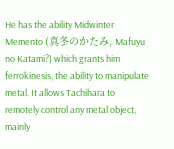He has the ability Midwinter Memento (真冬のかたみ, Mafuyu no Katami?) which grants him ferrokinesis, the ability to manipulate metal. It allows Tachihara to remotely control any metal object, mainly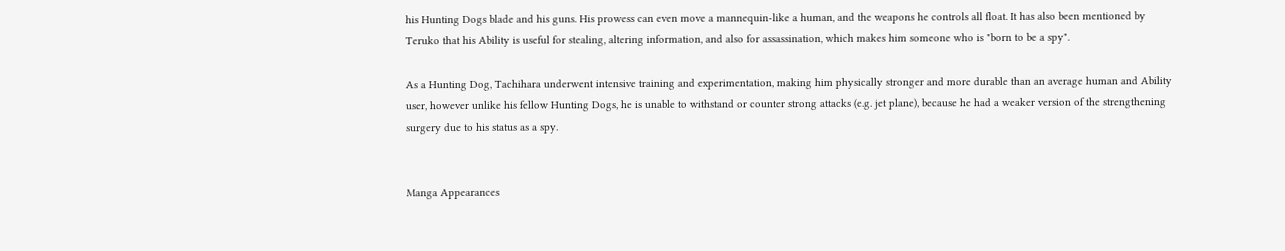his Hunting Dogs blade and his guns. His prowess can even move a mannequin-like a human, and the weapons he controls all float. It has also been mentioned by Teruko that his Ability is useful for stealing, altering information, and also for assassination, which makes him someone who is "born to be a spy".

As a Hunting Dog, Tachihara underwent intensive training and experimentation, making him physically stronger and more durable than an average human and Ability user, however unlike his fellow Hunting Dogs, he is unable to withstand or counter strong attacks (e.g. jet plane), because he had a weaker version of the strengthening surgery due to his status as a spy.


Manga Appearances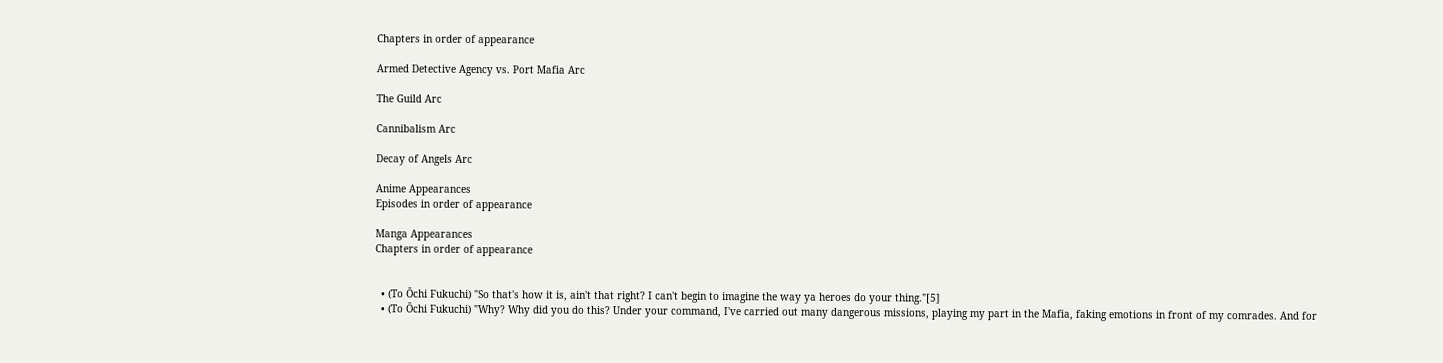Chapters in order of appearance

Armed Detective Agency vs. Port Mafia Arc

The Guild Arc

Cannibalism Arc

Decay of Angels Arc

Anime Appearances
Episodes in order of appearance

Manga Appearances
Chapters in order of appearance


  • (To Ōchi Fukuchi) "So that's how it is, ain't that right? I can't begin to imagine the way ya heroes do your thing."[5]
  • (To Ōchi Fukuchi) "Why? Why did you do this? Under your command, I've carried out many dangerous missions, playing my part in the Mafia, faking emotions in front of my comrades. And for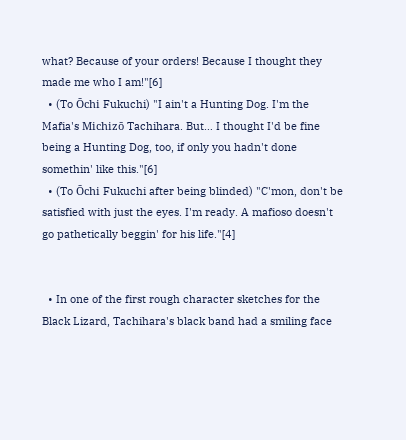what? Because of your orders! Because I thought they made me who I am!"[6]
  • (To Ōchi Fukuchi) "I ain't a Hunting Dog. I'm the Mafia's Michizō Tachihara. But… I thought I'd be fine being a Hunting Dog, too, if only you hadn't done somethin' like this."[6]
  • (To Ōchi Fukuchi after being blinded) "C'mon, don't be satisfied with just the eyes. I'm ready. A mafioso doesn't go pathetically beggin' for his life."[4]


  • In one of the first rough character sketches for the Black Lizard, Tachihara's black band had a smiling face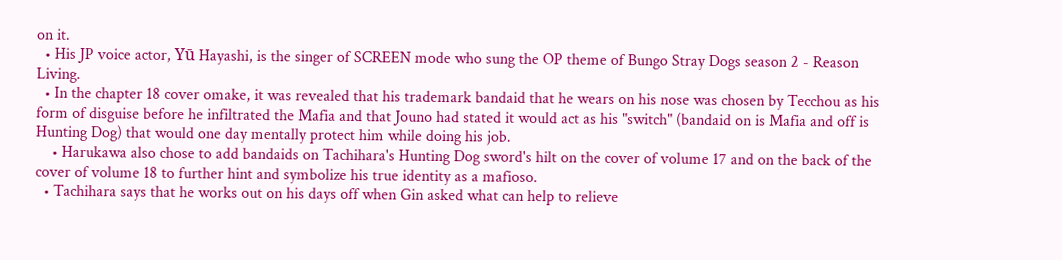on it.
  • His JP voice actor, Yū Hayashi, is the singer of SCREEN mode who sung the OP theme of Bungo Stray Dogs season 2 - Reason Living.
  • In the chapter 18 cover omake, it was revealed that his trademark bandaid that he wears on his nose was chosen by Tecchou as his form of disguise before he infiltrated the Mafia and that Jouno had stated it would act as his "switch" (bandaid on is Mafia and off is Hunting Dog) that would one day mentally protect him while doing his job.
    • Harukawa also chose to add bandaids on Tachihara's Hunting Dog sword's hilt on the cover of volume 17 and on the back of the cover of volume 18 to further hint and symbolize his true identity as a mafioso.
  • Tachihara says that he works out on his days off when Gin asked what can help to relieve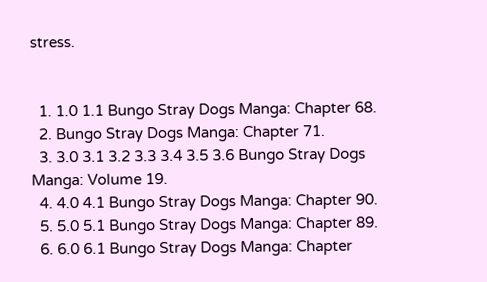stress.


  1. 1.0 1.1 Bungo Stray Dogs Manga: Chapter 68.
  2. Bungo Stray Dogs Manga: Chapter 71.
  3. 3.0 3.1 3.2 3.3 3.4 3.5 3.6 Bungo Stray Dogs Manga: Volume 19.
  4. 4.0 4.1 Bungo Stray Dogs Manga: Chapter 90.
  5. 5.0 5.1 Bungo Stray Dogs Manga: Chapter 89.
  6. 6.0 6.1 Bungo Stray Dogs Manga: Chapter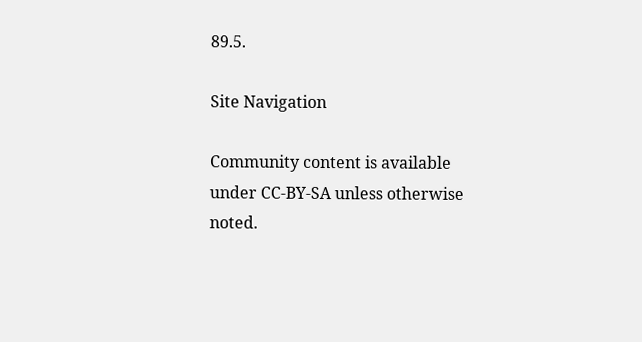89.5.

Site Navigation

Community content is available under CC-BY-SA unless otherwise noted.